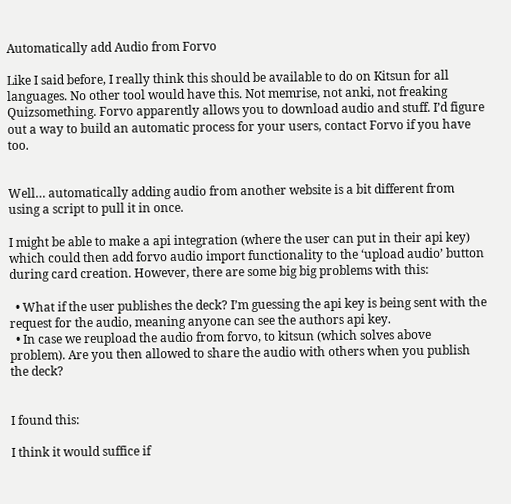Automatically add Audio from Forvo

Like I said before, I really think this should be available to do on Kitsun for all languages. No other tool would have this. Not memrise, not anki, not freaking Quizsomething. Forvo apparently allows you to download audio and stuff. I’d figure out a way to build an automatic process for your users, contact Forvo if you have too.


Well… automatically adding audio from another website is a bit different from using a script to pull it in once.

I might be able to make a api integration (where the user can put in their api key) which could then add forvo audio import functionality to the ‘upload audio’ button during card creation. However, there are some big big problems with this:

  • What if the user publishes the deck? I’m guessing the api key is being sent with the request for the audio, meaning anyone can see the authors api key.
  • In case we reupload the audio from forvo, to kitsun (which solves above problem). Are you then allowed to share the audio with others when you publish the deck?


I found this:

I think it would suffice if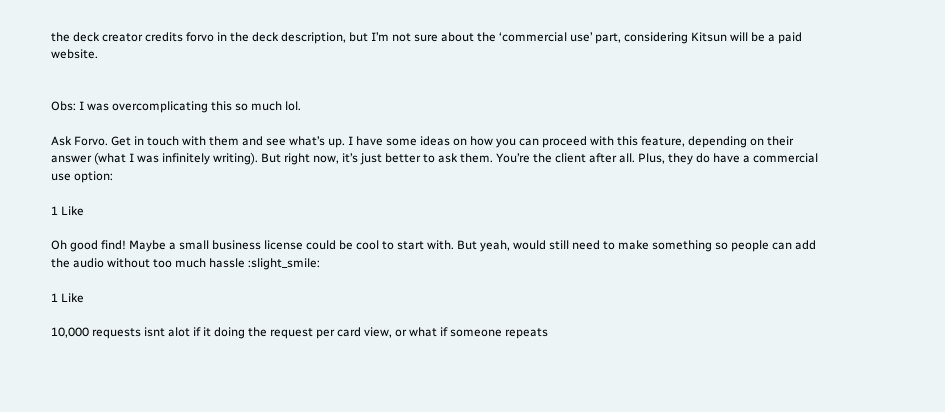the deck creator credits forvo in the deck description, but I’m not sure about the ‘commercial use’ part, considering Kitsun will be a paid website.


Obs: I was overcomplicating this so much lol.

Ask Forvo. Get in touch with them and see what’s up. I have some ideas on how you can proceed with this feature, depending on their answer (what I was infinitely writing). But right now, it’s just better to ask them. You’re the client after all. Plus, they do have a commercial use option:

1 Like

Oh good find! Maybe a small business license could be cool to start with. But yeah, would still need to make something so people can add the audio without too much hassle :slight_smile:

1 Like

10,000 requests isnt alot if it doing the request per card view, or what if someone repeats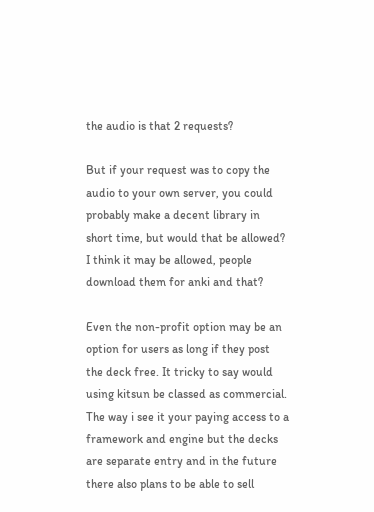the audio is that 2 requests?

But if your request was to copy the audio to your own server, you could probably make a decent library in short time, but would that be allowed? I think it may be allowed, people download them for anki and that?

Even the non-profit option may be an option for users as long if they post the deck free. It tricky to say would using kitsun be classed as commercial. The way i see it your paying access to a framework and engine but the decks are separate entry and in the future there also plans to be able to sell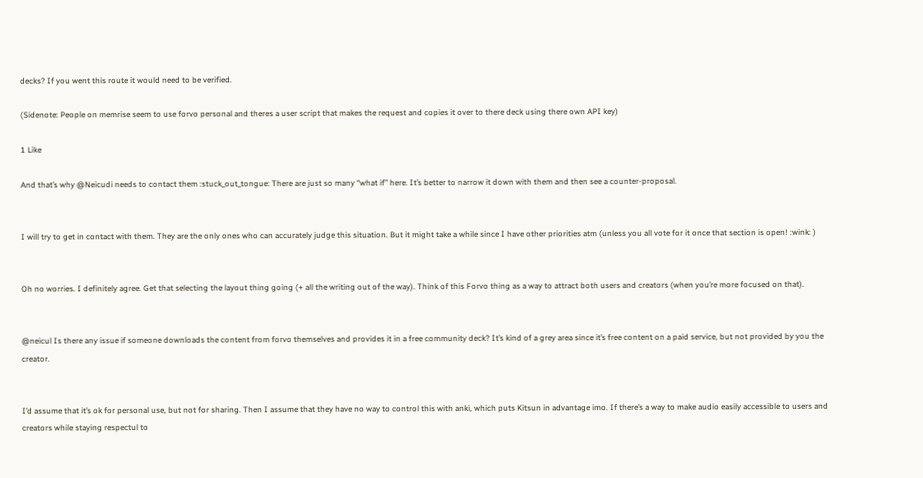decks? If you went this route it would need to be verified.

(Sidenote: People on memrise seem to use forvo personal and theres a user script that makes the request and copies it over to there deck using there own API key)

1 Like

And that’s why @Neicudi needs to contact them :stuck_out_tongue: There are just so many “what if” here. It’s better to narrow it down with them and then see a counter-proposal.


I will try to get in contact with them. They are the only ones who can accurately judge this situation. But it might take a while since I have other priorities atm (unless you all vote for it once that section is open! :wink: )


Oh no worries. I definitely agree. Get that selecting the layout thing going (+ all the writing out of the way). Think of this Forvo thing as a way to attract both users and creators (when you’re more focused on that).


@neicul Is there any issue if someone downloads the content from forvo themselves and provides it in a free community deck? It’s kind of a grey area since it’s free content on a paid service, but not provided by you the creator.


I’d assume that it’s ok for personal use, but not for sharing. Then I assume that they have no way to control this with anki, which puts Kitsun in advantage imo. If there’s a way to make audio easily accessible to users and creators while staying respectul to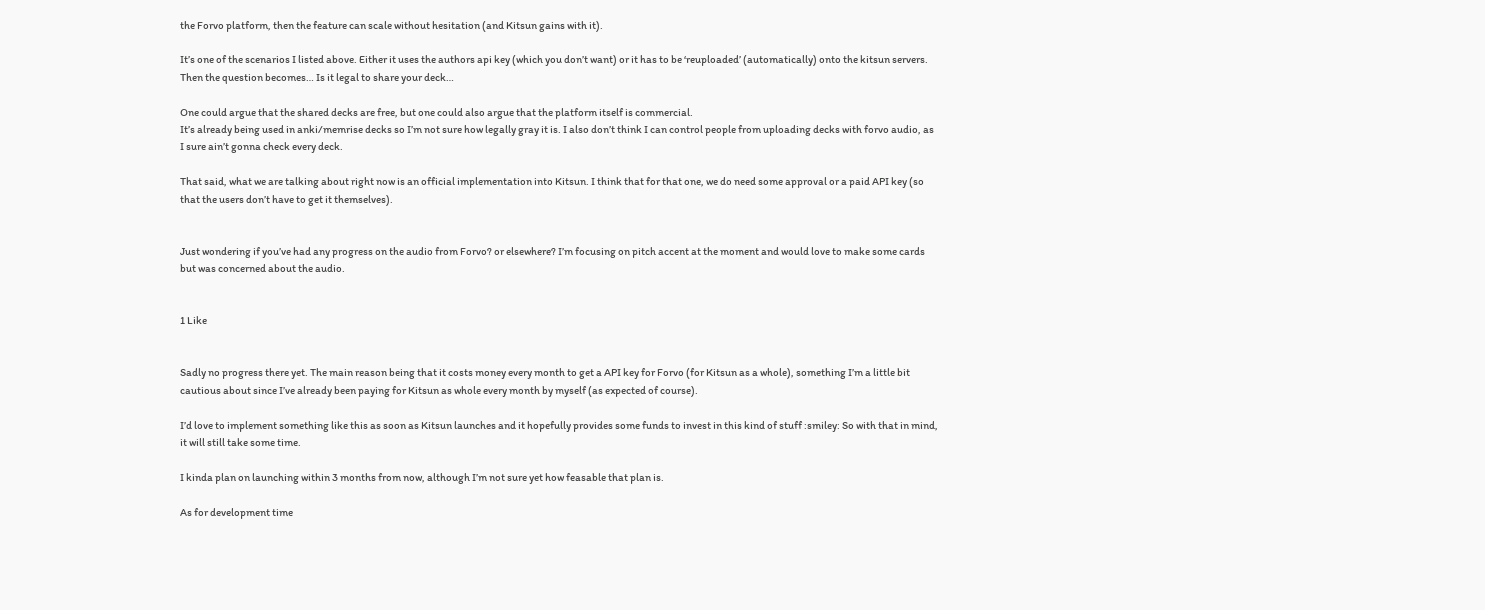the Forvo platform, then the feature can scale without hesitation (and Kitsun gains with it).

It’s one of the scenarios I listed above. Either it uses the authors api key (which you don’t want) or it has to be ‘reuploaded’ (automatically) onto the kitsun servers. Then the question becomes… Is it legal to share your deck…

One could argue that the shared decks are free, but one could also argue that the platform itself is commercial.
It’s already being used in anki/memrise decks so I’m not sure how legally gray it is. I also don’t think I can control people from uploading decks with forvo audio, as I sure ain’t gonna check every deck.

That said, what we are talking about right now is an official implementation into Kitsun. I think that for that one, we do need some approval or a paid API key (so that the users don’t have to get it themselves).


Just wondering if you’ve had any progress on the audio from Forvo? or elsewhere? I’m focusing on pitch accent at the moment and would love to make some cards but was concerned about the audio.


1 Like


Sadly no progress there yet. The main reason being that it costs money every month to get a API key for Forvo (for Kitsun as a whole), something I’m a little bit cautious about since I’ve already been paying for Kitsun as whole every month by myself (as expected of course).

I’d love to implement something like this as soon as Kitsun launches and it hopefully provides some funds to invest in this kind of stuff :smiley: So with that in mind, it will still take some time.

I kinda plan on launching within 3 months from now, although I’m not sure yet how feasable that plan is.

As for development time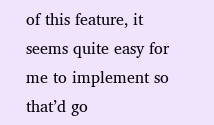of this feature, it seems quite easy for me to implement so that’d go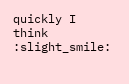quickly I think :slight_smile: